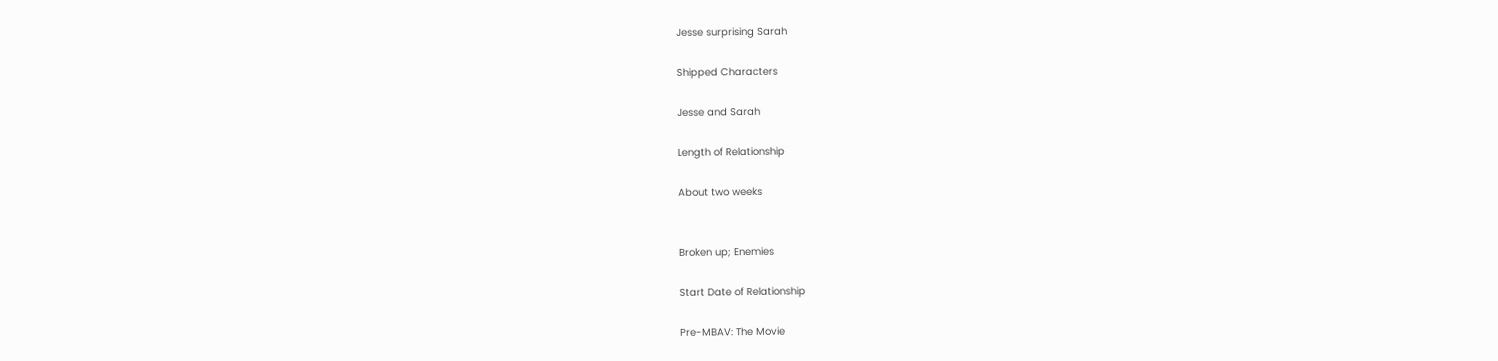Jesse surprising Sarah

Shipped Characters

Jesse and Sarah

Length of Relationship

About two weeks


Broken up; Enemies

Start Date of Relationship

Pre-MBAV: The Movie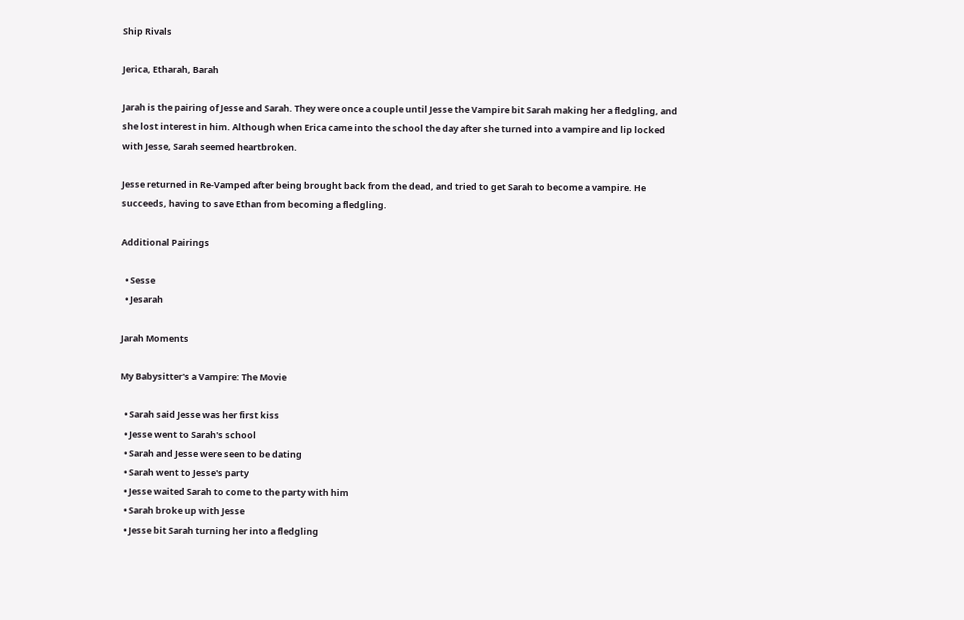Ship Rivals

Jerica, Etharah, Barah

Jarah is the pairing of Jesse and Sarah. They were once a couple until Jesse the Vampire bit Sarah making her a fledgling, and she lost interest in him. Although when Erica came into the school the day after she turned into a vampire and lip locked with Jesse, Sarah seemed heartbroken.

Jesse returned in Re-Vamped after being brought back from the dead, and tried to get Sarah to become a vampire. He succeeds, having to save Ethan from becoming a fledgling.

Additional Pairings

  • Sesse
  • Jesarah

Jarah Moments

My Babysitter's a Vampire: The Movie

  • Sarah said Jesse was her first kiss
  • Jesse went to Sarah's school
  • Sarah and Jesse were seen to be dating
  • Sarah went to Jesse's party
  • Jesse waited Sarah to come to the party with him
  • Sarah broke up with Jesse
  • Jesse bit Sarah turning her into a fledgling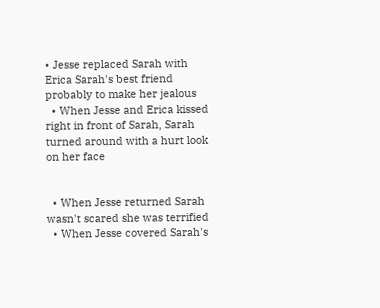• Jesse replaced Sarah with Erica Sarah's best friend probably to make her jealous
  • When Jesse and Erica kissed right in front of Sarah, Sarah turned around with a hurt look on her face


  • When Jesse returned Sarah wasn't scared she was terrified
  • When Jesse covered Sarah's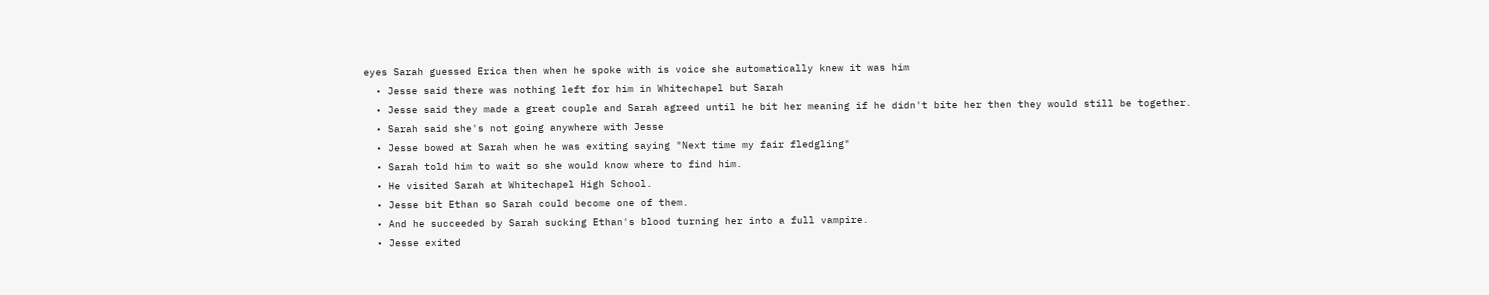eyes Sarah guessed Erica then when he spoke with is voice she automatically knew it was him
  • Jesse said there was nothing left for him in Whitechapel but Sarah
  • Jesse said they made a great couple and Sarah agreed until he bit her meaning if he didn't bite her then they would still be together.
  • Sarah said she's not going anywhere with Jesse
  • Jesse bowed at Sarah when he was exiting saying "Next time my fair fledgling"
  • Sarah told him to wait so she would know where to find him.
  • He visited Sarah at Whitechapel High School.
  • Jesse bit Ethan so Sarah could become one of them.
  • And he succeeded by Sarah sucking Ethan's blood turning her into a full vampire.
  • Jesse exited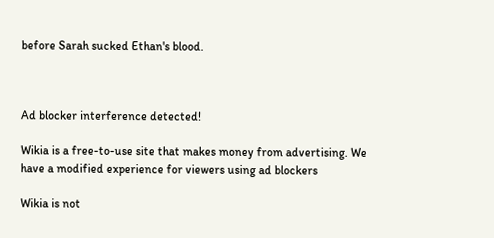before Sarah sucked Ethan's blood.



Ad blocker interference detected!

Wikia is a free-to-use site that makes money from advertising. We have a modified experience for viewers using ad blockers

Wikia is not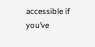accessible if you’ve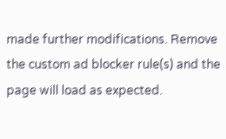made further modifications. Remove the custom ad blocker rule(s) and the page will load as expected.